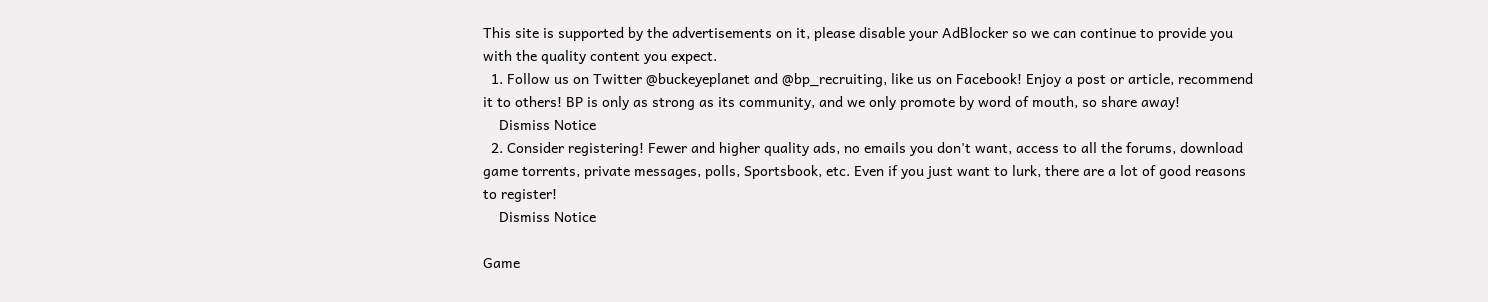This site is supported by the advertisements on it, please disable your AdBlocker so we can continue to provide you with the quality content you expect.
  1. Follow us on Twitter @buckeyeplanet and @bp_recruiting, like us on Facebook! Enjoy a post or article, recommend it to others! BP is only as strong as its community, and we only promote by word of mouth, so share away!
    Dismiss Notice
  2. Consider registering! Fewer and higher quality ads, no emails you don't want, access to all the forums, download game torrents, private messages, polls, Sportsbook, etc. Even if you just want to lurk, there are a lot of good reasons to register!
    Dismiss Notice

Game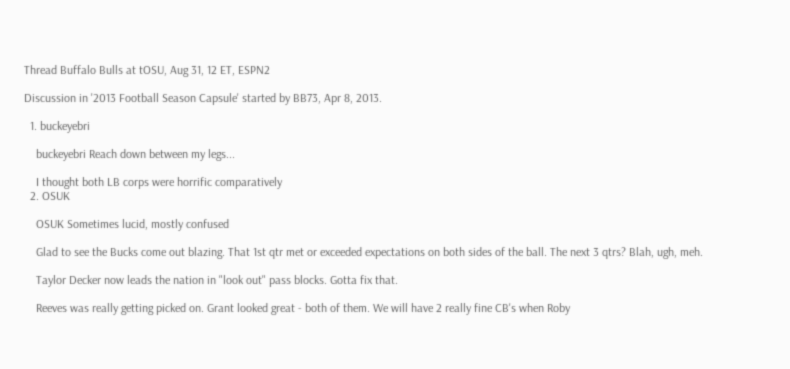Thread Buffalo Bulls at tOSU, Aug 31, 12 ET, ESPN2

Discussion in '2013 Football Season Capsule' started by BB73, Apr 8, 2013.

  1. buckeyebri

    buckeyebri Reach down between my legs...

    I thought both LB corps were horrific comparatively
  2. OSUK

    OSUK Sometimes lucid, mostly confused

    Glad to see the Bucks come out blazing. That 1st qtr met or exceeded expectations on both sides of the ball. The next 3 qtrs? Blah, ugh, meh.

    Taylor Decker now leads the nation in "look out" pass blocks. Gotta fix that.

    Reeves was really getting picked on. Grant looked great - both of them. We will have 2 really fine CB's when Roby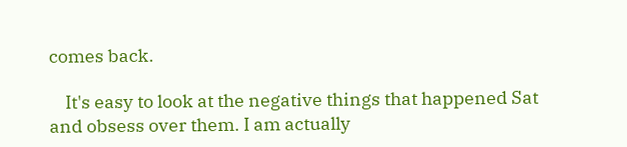comes back.

    It's easy to look at the negative things that happened Sat and obsess over them. I am actually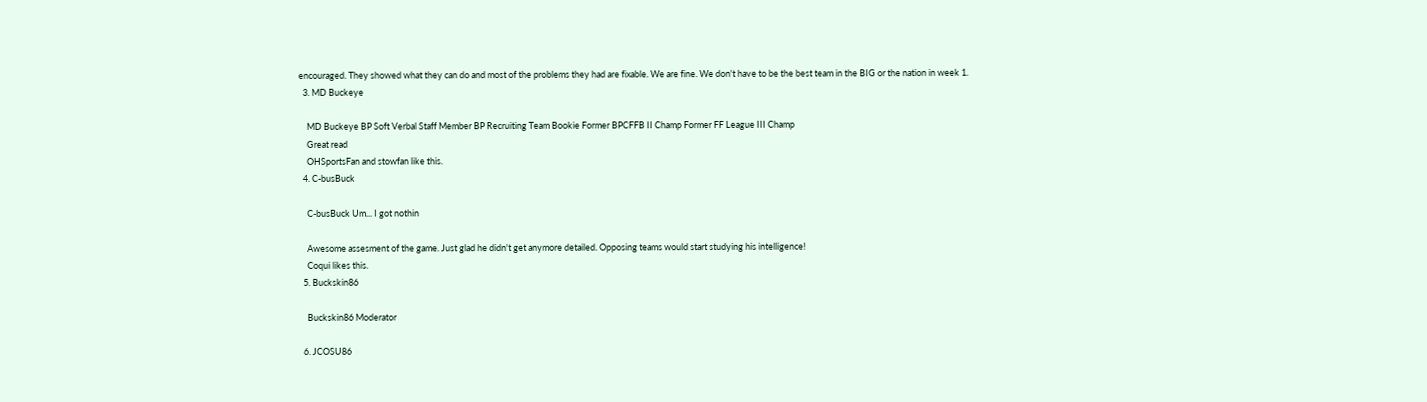encouraged. They showed what they can do and most of the problems they had are fixable. We are fine. We don't have to be the best team in the BIG or the nation in week 1.
  3. MD Buckeye

    MD Buckeye BP Soft Verbal Staff Member BP Recruiting Team Bookie Former BPCFFB II Champ Former FF League III Champ
    Great read
    OHSportsFan and stowfan like this.
  4. C-busBuck

    C-busBuck Um... I got nothin

    Awesome assesment of the game. Just glad he didn't get anymore detailed. Opposing teams would start studying his intelligence!
    Coqui likes this.
  5. Buckskin86

    Buckskin86 Moderator

  6. JCOSU86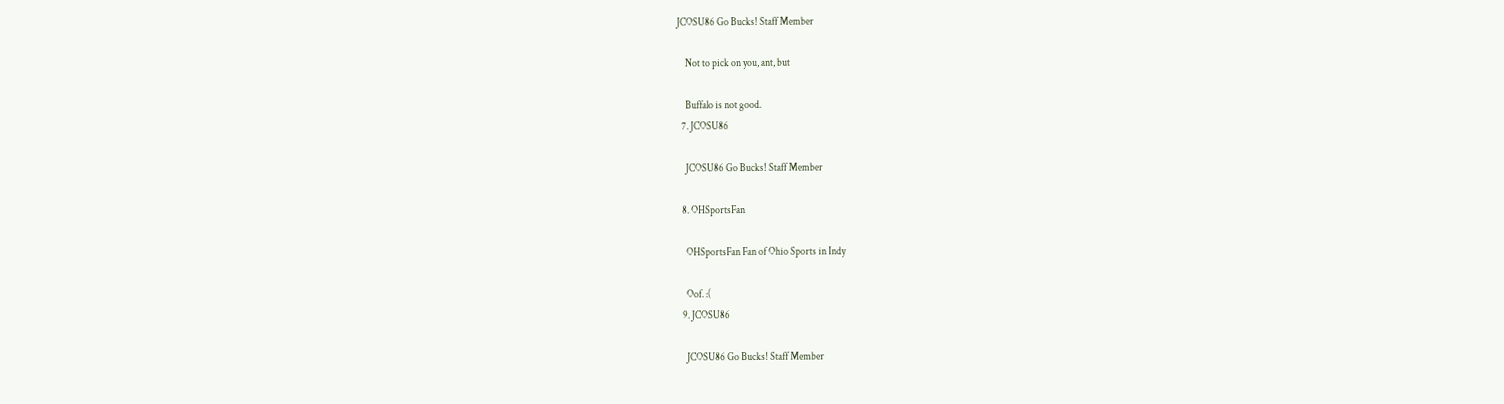JCOSU86 Go Bucks! Staff Member

    Not to pick on you, ant, but

    Buffalo is not good.
  7. JCOSU86

    JCOSU86 Go Bucks! Staff Member

  8. OHSportsFan

    OHSportsFan Fan of Ohio Sports in Indy

    Oof. :(
  9. JCOSU86

    JCOSU86 Go Bucks! Staff Member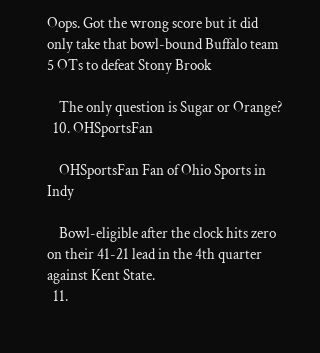Oops. Got the wrong score but it did only take that bowl-bound Buffalo team 5 OTs to defeat Stony Brook

    The only question is Sugar or Orange?
  10. OHSportsFan

    OHSportsFan Fan of Ohio Sports in Indy

    Bowl-eligible after the clock hits zero on their 41-21 lead in the 4th quarter against Kent State.
  11.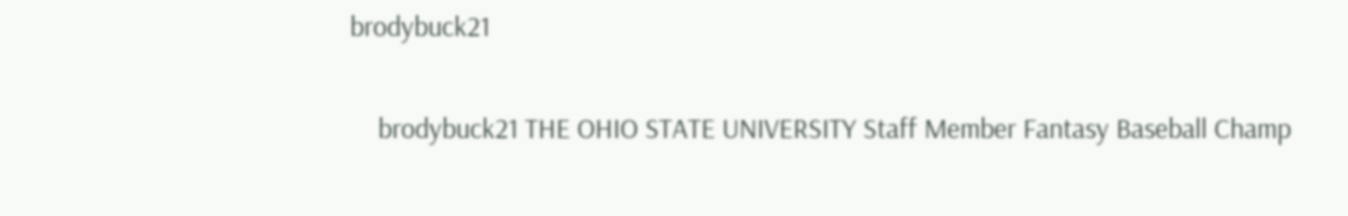brodybuck21

    brodybuck21 THE OHIO STATE UNIVERSITY Staff Member Fantasy Baseball Champ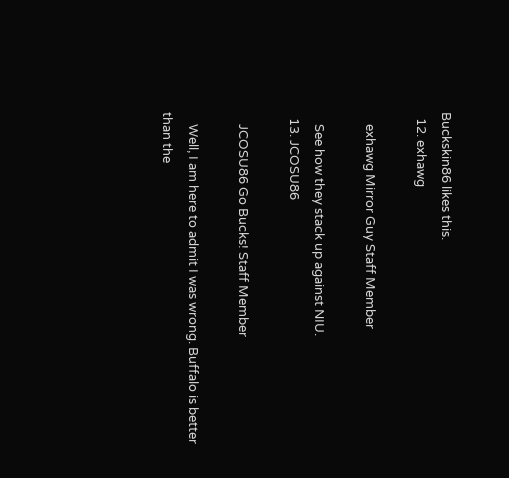Buckskin86 likes this.
  12. exhawg

    exhawg Mirror Guy Staff Member

    See how they stack up against NIU.
  13. JCOSU86

    JCOSU86 Go Bucks! Staff Member

    Well, I am here to admit I was wrong. Buffalo is better than the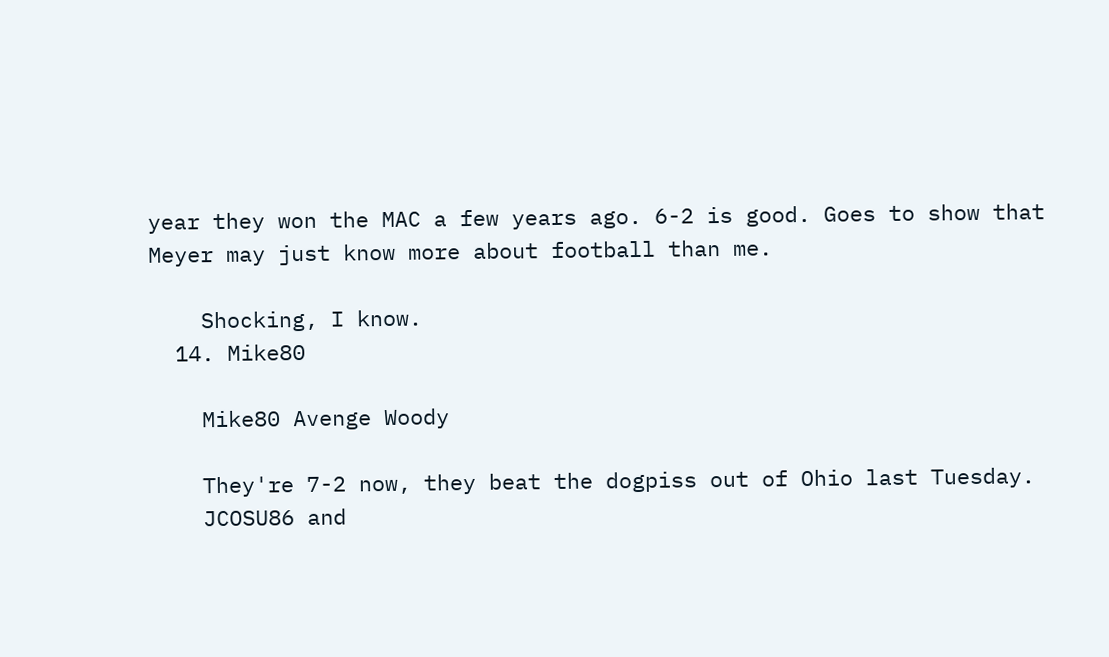year they won the MAC a few years ago. 6-2 is good. Goes to show that Meyer may just know more about football than me.

    Shocking, I know.
  14. Mike80

    Mike80 Avenge Woody

    They're 7-2 now, they beat the dogpiss out of Ohio last Tuesday.
    JCOSU86 and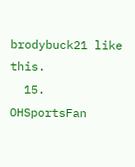brodybuck21 like this.
  15. OHSportsFan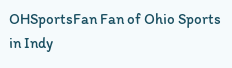OHSportsFan Fan of Ohio Sports in Indy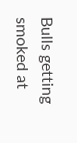Bulls getting smoked at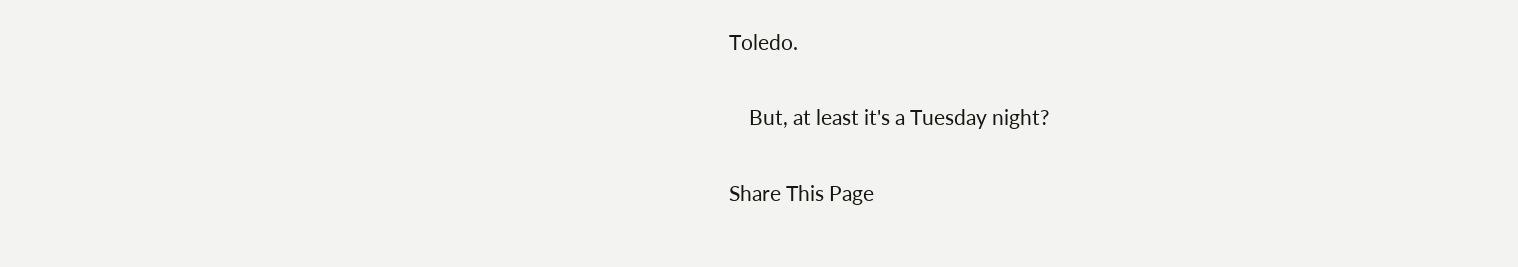Toledo.

    But, at least it's a Tuesday night?

Share This Page